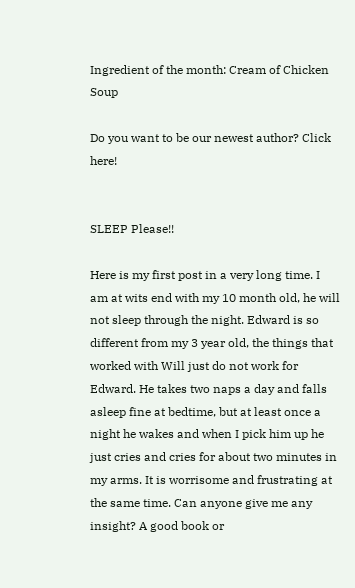Ingredient of the month: Cream of Chicken Soup

Do you want to be our newest author? Click here!


SLEEP Please!!

Here is my first post in a very long time. I am at wits end with my 10 month old, he will not sleep through the night. Edward is so different from my 3 year old, the things that worked with Will just do not work for Edward. He takes two naps a day and falls asleep fine at bedtime, but at least once a night he wakes and when I pick him up he just cries and cries for about two minutes in my arms. It is worrisome and frustrating at the same time. Can anyone give me any insight? A good book or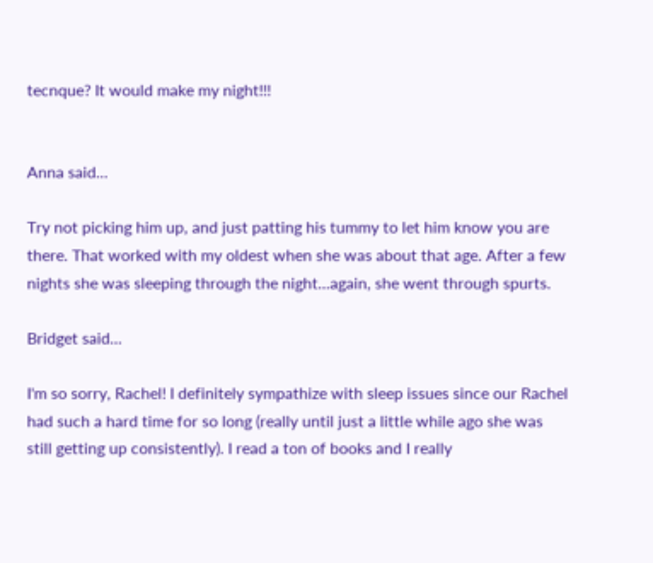tecnque? It would make my night!!!


Anna said...

Try not picking him up, and just patting his tummy to let him know you are there. That worked with my oldest when she was about that age. After a few nights she was sleeping through the night...again, she went through spurts.

Bridget said...

I'm so sorry, Rachel! I definitely sympathize with sleep issues since our Rachel had such a hard time for so long (really until just a little while ago she was still getting up consistently). I read a ton of books and I really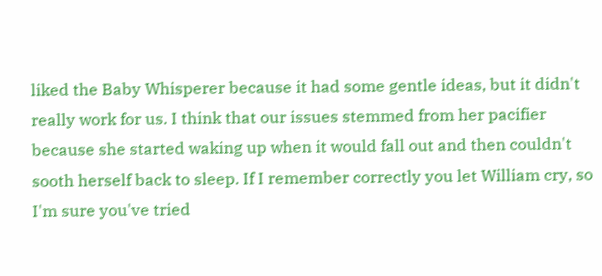liked the Baby Whisperer because it had some gentle ideas, but it didn't really work for us. I think that our issues stemmed from her pacifier because she started waking up when it would fall out and then couldn't sooth herself back to sleep. If I remember correctly you let William cry, so I'm sure you've tried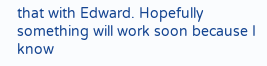that with Edward. Hopefully something will work soon because I know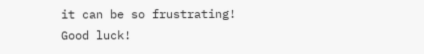it can be so frustrating! Good luck!